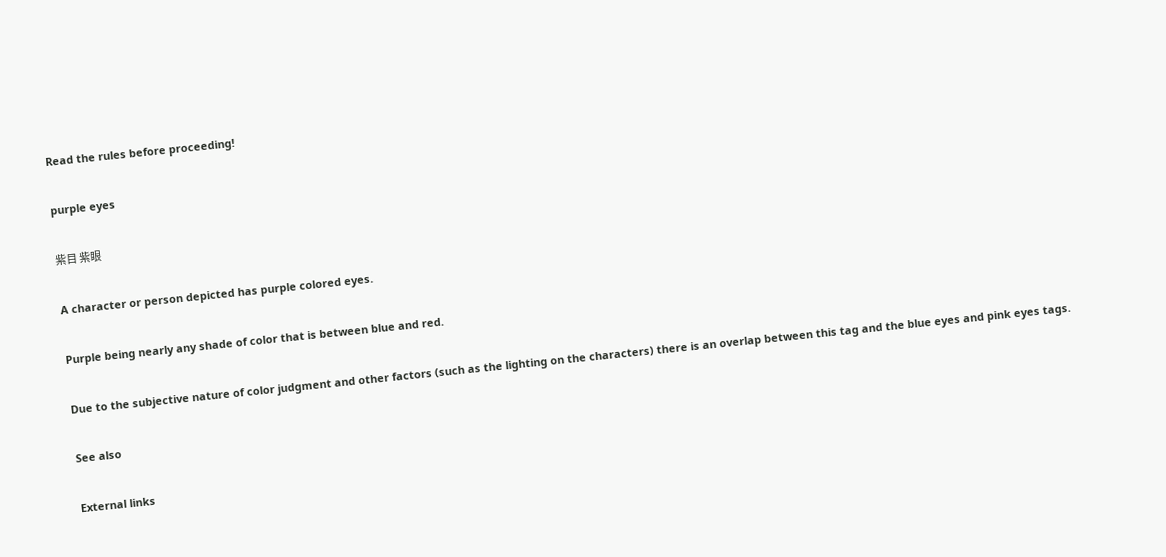Read the rules before proceeding!

purple eyes

紫目 紫眼

A character or person depicted has purple colored eyes.

Purple being nearly any shade of color that is between blue and red.

Due to the subjective nature of color judgment and other factors (such as the lighting on the characters) there is an overlap between this tag and the blue eyes and pink eyes tags.

See also

External links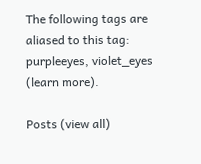The following tags are aliased to this tag: purpleeyes, violet_eyes (learn more).

Posts (view all)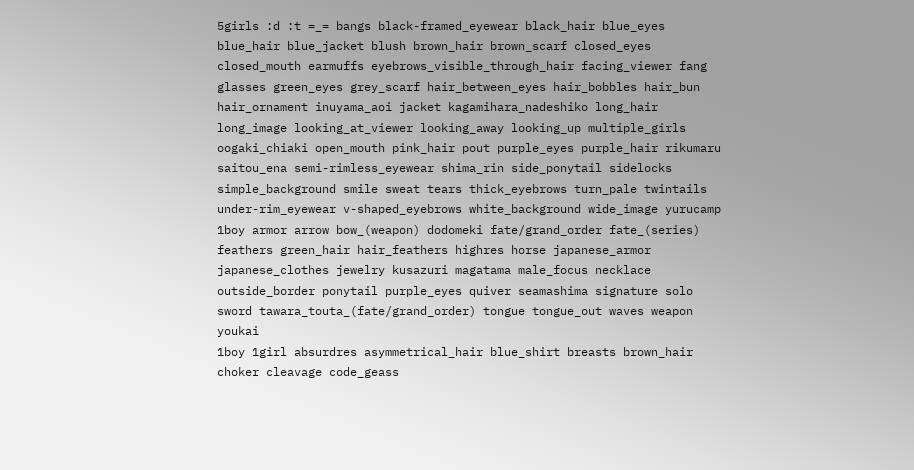5girls :d :t =_= bangs black-framed_eyewear black_hair blue_eyes blue_hair blue_jacket blush brown_hair brown_scarf closed_eyes closed_mouth earmuffs eyebrows_visible_through_hair facing_viewer fang glasses green_eyes grey_scarf hair_between_eyes hair_bobbles hair_bun hair_ornament inuyama_aoi jacket kagamihara_nadeshiko long_hair long_image looking_at_viewer looking_away looking_up multiple_girls oogaki_chiaki open_mouth pink_hair pout purple_eyes purple_hair rikumaru saitou_ena semi-rimless_eyewear shima_rin side_ponytail sidelocks simple_background smile sweat tears thick_eyebrows turn_pale twintails under-rim_eyewear v-shaped_eyebrows white_background wide_image yurucamp
1boy armor arrow bow_(weapon) dodomeki fate/grand_order fate_(series) feathers green_hair hair_feathers highres horse japanese_armor japanese_clothes jewelry kusazuri magatama male_focus necklace outside_border ponytail purple_eyes quiver seamashima signature solo sword tawara_touta_(fate/grand_order) tongue tongue_out waves weapon youkai
1boy 1girl absurdres asymmetrical_hair blue_shirt breasts brown_hair choker cleavage code_geass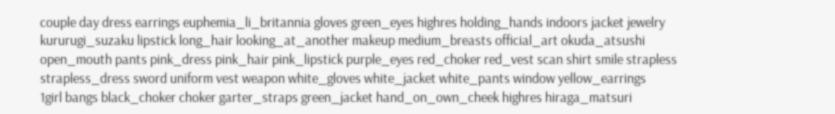couple day dress earrings euphemia_li_britannia gloves green_eyes highres holding_hands indoors jacket jewelry kururugi_suzaku lipstick long_hair looking_at_another makeup medium_breasts official_art okuda_atsushi open_mouth pants pink_dress pink_hair pink_lipstick purple_eyes red_choker red_vest scan shirt smile strapless strapless_dress sword uniform vest weapon white_gloves white_jacket white_pants window yellow_earrings
1girl bangs black_choker choker garter_straps green_jacket hand_on_own_cheek highres hiraga_matsuri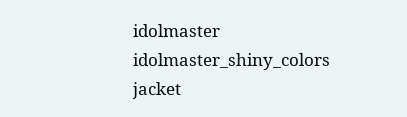idolmaster idolmaster_shiny_colors jacket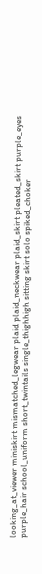looking_at_viewer miniskirt mismatched_legwear plaid plaid_neckwear plaid_skirt pleated_skirt purple_eyes purple_hair school_uniform short_twintails single_thighhigh sitting skirt solo spiked_choker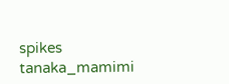spikes tanaka_mamimi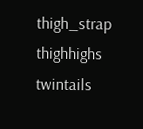thigh_strap thighhighs twintails